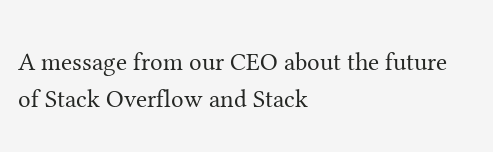A message from our CEO about the future of Stack Overflow and Stack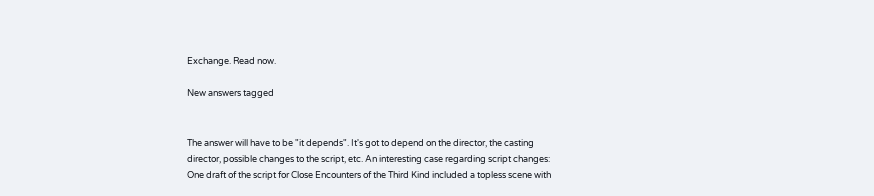Exchange. Read now.

New answers tagged


The answer will have to be "it depends". It's got to depend on the director, the casting director, possible changes to the script, etc. An interesting case regarding script changes: One draft of the script for Close Encounters of the Third Kind included a topless scene with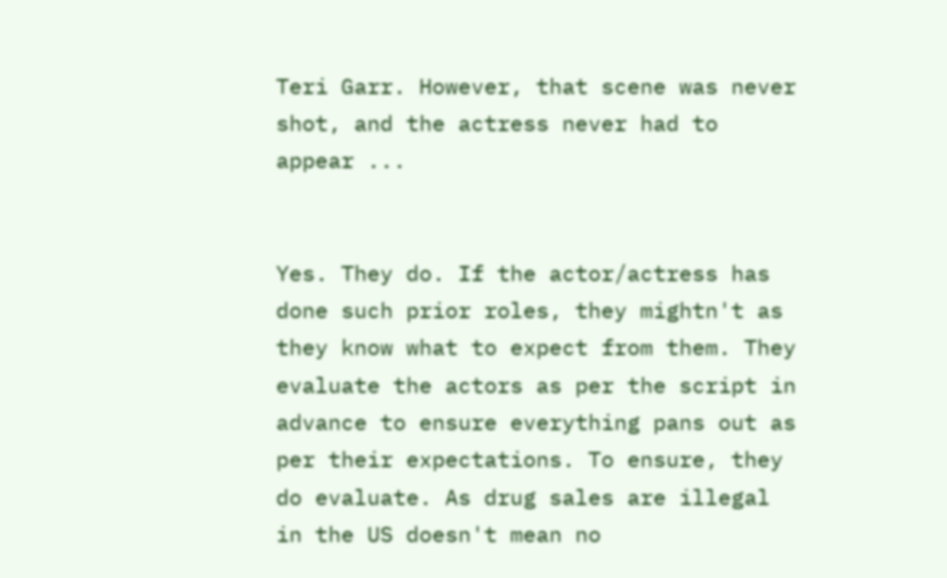Teri Garr. However, that scene was never shot, and the actress never had to appear ...


Yes. They do. If the actor/actress has done such prior roles, they mightn't as they know what to expect from them. They evaluate the actors as per the script in advance to ensure everything pans out as per their expectations. To ensure, they do evaluate. As drug sales are illegal in the US doesn't mean no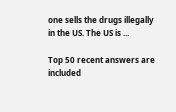one sells the drugs illegally in the US. The US is ...

Top 50 recent answers are included